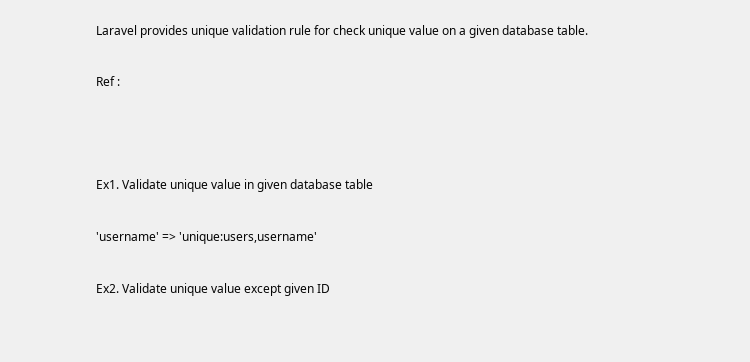Laravel provides unique validation rule for check unique value on a given database table.

Ref :



Ex1. Validate unique value in given database table

'username' => 'unique:users,username'

Ex2. Validate unique value except given ID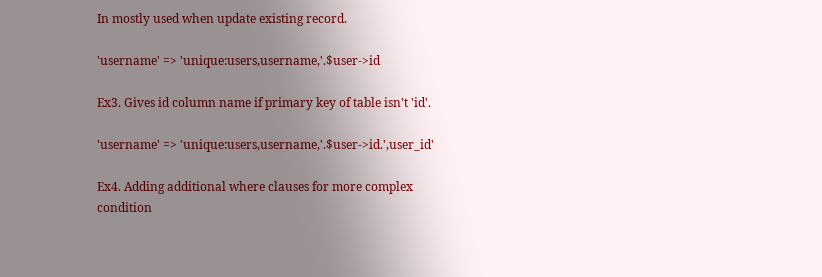In mostly used when update existing record.

'username' => 'unique:users,username,'.$user->id

Ex3. Gives id column name if primary key of table isn't 'id'.

'username' => 'unique:users,username,'.$user->id.',user_id'

Ex4. Adding additional where clauses for more complex condition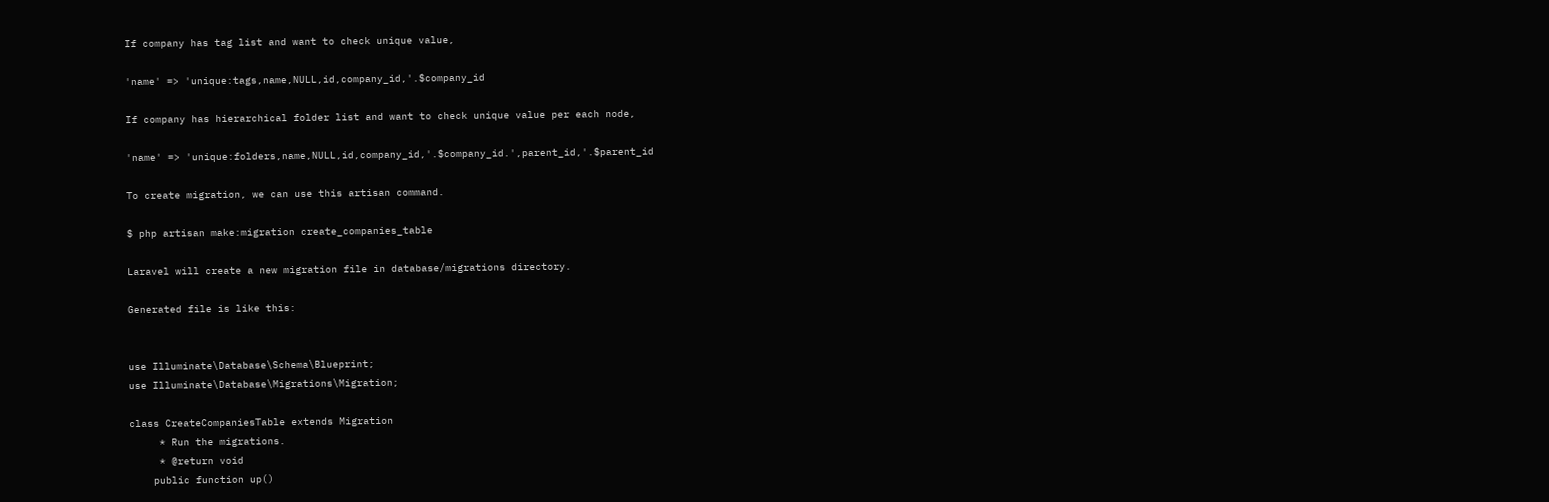If company has tag list and want to check unique value,

'name' => 'unique:tags,name,NULL,id,company_id,'.$company_id

If company has hierarchical folder list and want to check unique value per each node,

'name' => 'unique:folders,name,NULL,id,company_id,'.$company_id.',parent_id,'.$parent_id

To create migration, we can use this artisan command.

$ php artisan make:migration create_companies_table

Laravel will create a new migration file in database/migrations directory.

Generated file is like this:


use Illuminate\Database\Schema\Blueprint;
use Illuminate\Database\Migrations\Migration;

class CreateCompaniesTable extends Migration
     * Run the migrations.
     * @return void
    public function up()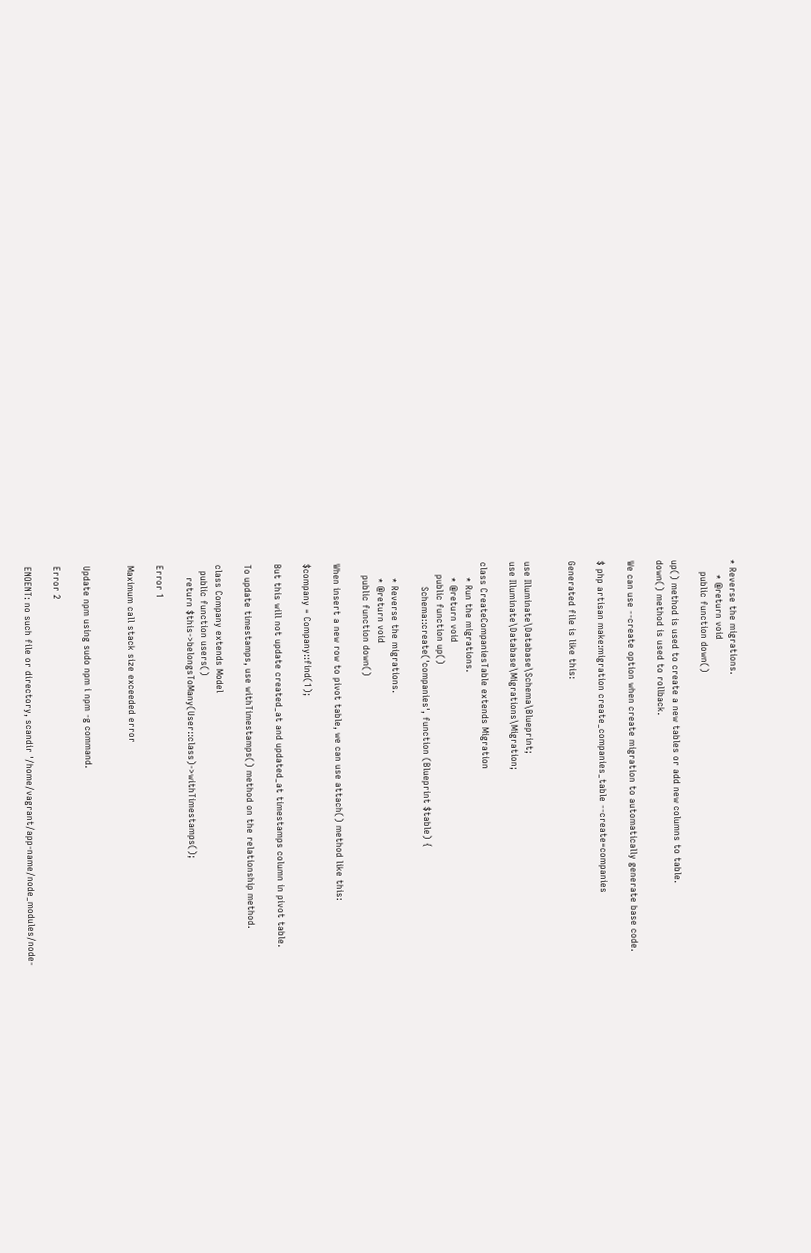* Reverse the migrations.
     * @return void
    public function down()

up() method is used to create a new tables or add new columns to table.
down() method is used to rollback.

We can use --create option when create migration to automatically generate base code.

$ php artisan make:migration create_companies_table --create=companies

Generated file is like this:


use Illuminate\Database\Schema\Blueprint;
use Illuminate\Database\Migrations\Migration;

class CreateCompaniesTable extends Migration
     * Run the migrations.
     * @return void
    public function up()
        Schema::create('companies', function (Blueprint $table) {

     * Reverse the migrations.
     * @return void
    public function down()

When insert a new row to pivot table, we can use attach() method like this:

$company = Company::find(1);

But this will not update created_at and updated_at timestamps column in pivot table.

To update timestamps, use withTimestamps() method on the relationship method.

class Company extends Model
  public function users()
    return $this->belongsToMany(User::class)->withTimestamps();

Error 1

Maximum call stack size exceeded error


Update npm using sudo npm i npm -g command.

Error 2

ENOENT: no such file or directory, scandir '/home/vagrant/app-name/node_modules/node-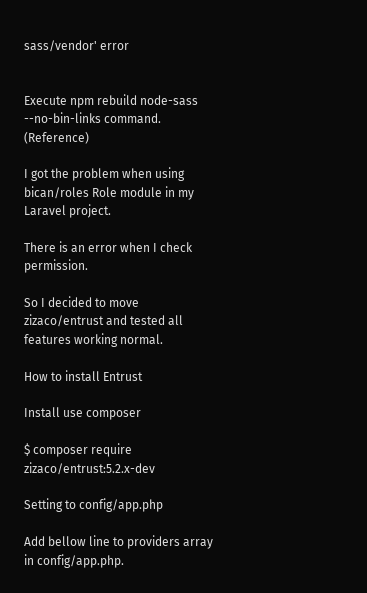sass/vendor' error


Execute npm rebuild node-sass --no-bin-links command. (Reference)

I got the problem when using bican/roles Role module in my Laravel project.

There is an error when I check permission.

So I decided to move zizaco/entrust and tested all features working normal.

How to install Entrust

Install use composer

$ composer require zizaco/entrust:5.2.x-dev

Setting to config/app.php

Add bellow line to providers array in config/app.php.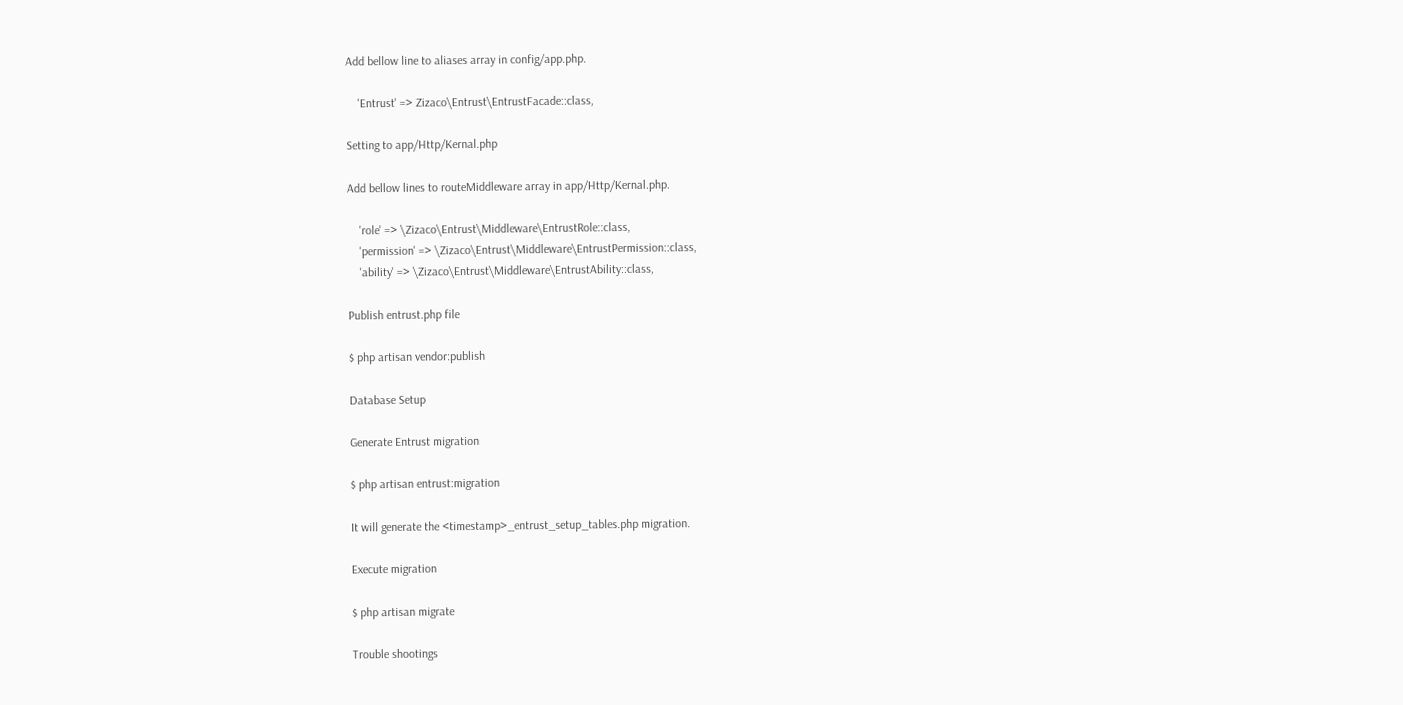Add bellow line to aliases array in config/app.php.

    'Entrust' => Zizaco\Entrust\EntrustFacade::class,

Setting to app/Http/Kernal.php

Add bellow lines to routeMiddleware array in app/Http/Kernal.php.

    'role' => \Zizaco\Entrust\Middleware\EntrustRole::class,
    'permission' => \Zizaco\Entrust\Middleware\EntrustPermission::class,
    'ability' => \Zizaco\Entrust\Middleware\EntrustAbility::class,

Publish entrust.php file

$ php artisan vendor:publish

Database Setup

Generate Entrust migration

$ php artisan entrust:migration

It will generate the <timestamp>_entrust_setup_tables.php migration.

Execute migration

$ php artisan migrate

Trouble shootings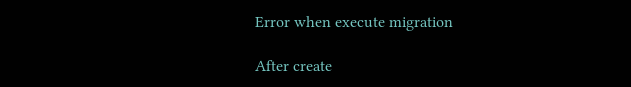Error when execute migration

After create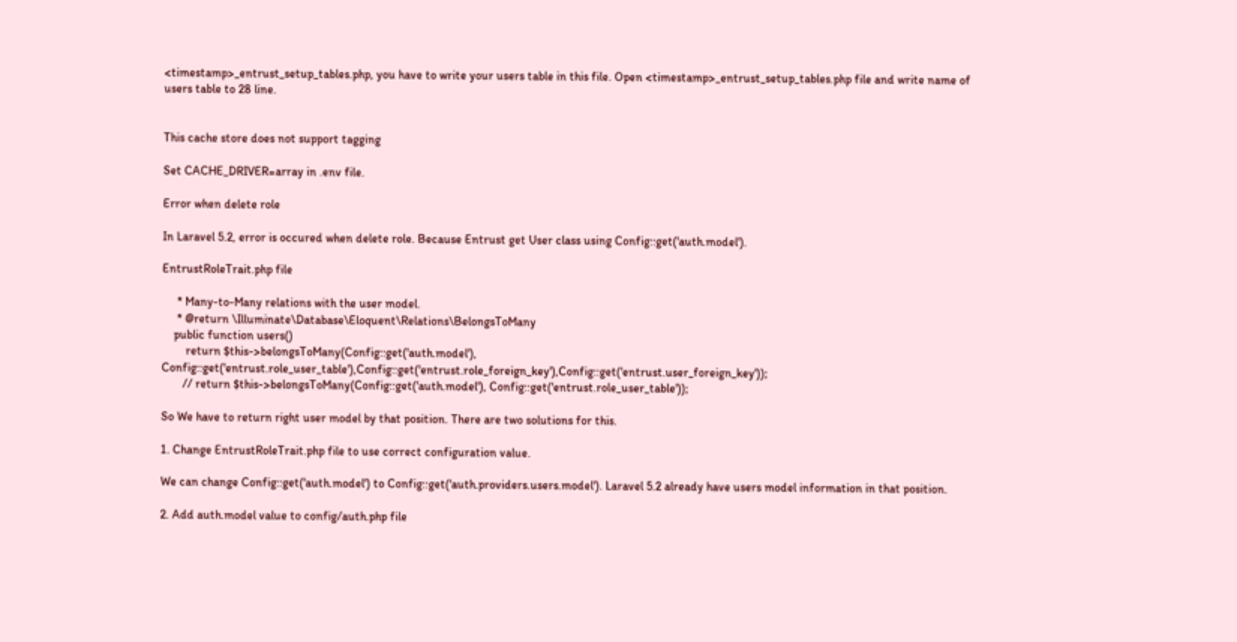<timestamp>_entrust_setup_tables.php, you have to write your users table in this file. Open <timestamp>_entrust_setup_tables.php file and write name of users table to 28 line.


This cache store does not support tagging

Set CACHE_DRIVER=array in .env file.

Error when delete role

In Laravel 5.2, error is occured when delete role. Because Entrust get User class using Config::get('auth.model').

EntrustRoleTrait.php file

     * Many-to-Many relations with the user model.
     * @return \Illuminate\Database\Eloquent\Relations\BelongsToMany
    public function users()
        return $this->belongsToMany(Config::get('auth.model'), Config::get('entrust.role_user_table'),Config::get('entrust.role_foreign_key'),Config::get('entrust.user_foreign_key'));
       // return $this->belongsToMany(Config::get('auth.model'), Config::get('entrust.role_user_table'));

So We have to return right user model by that position. There are two solutions for this.

1. Change EntrustRoleTrait.php file to use correct configuration value.

We can change Config::get('auth.model') to Config::get('auth.providers.users.model'). Laravel 5.2 already have users model information in that position.

2. Add auth.model value to config/auth.php file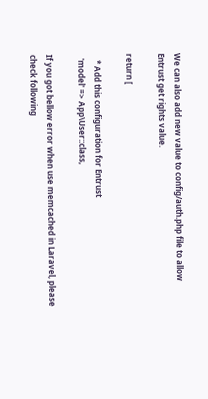We can also add new value to config/auth.php file to allow Entrust get rights value.

return [

   * Add this configuration for Entrust
  'model' => App\User::class,

If you got bellow error when use memcached in Laravel, please check following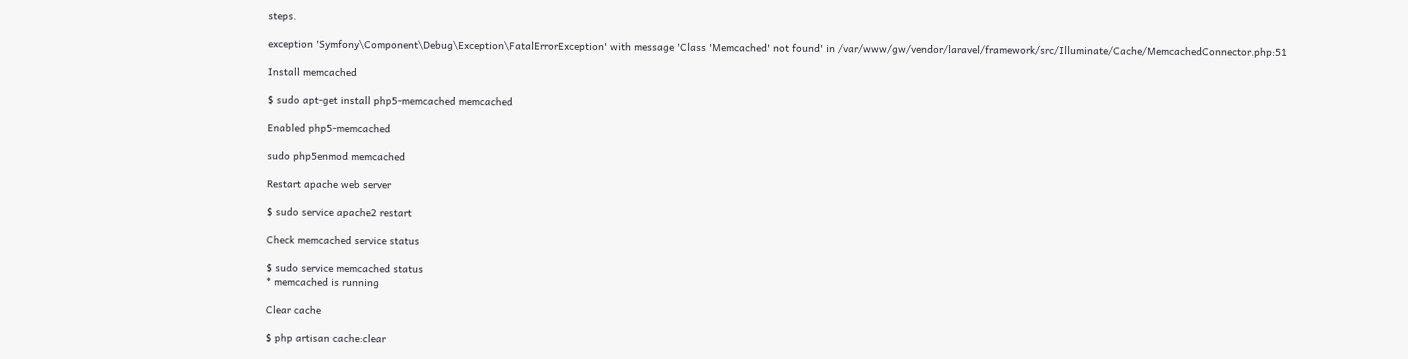steps.

exception 'Symfony\Component\Debug\Exception\FatalErrorException' with message 'Class 'Memcached' not found' in /var/www/gw/vendor/laravel/framework/src/Illuminate/Cache/MemcachedConnector.php:51

Install memcached

$ sudo apt-get install php5-memcached memcached

Enabled php5-memcached

sudo php5enmod memcached

Restart apache web server

$ sudo service apache2 restart

Check memcached service status

$ sudo service memcached status
* memcached is running

Clear cache

$ php artisan cache:clear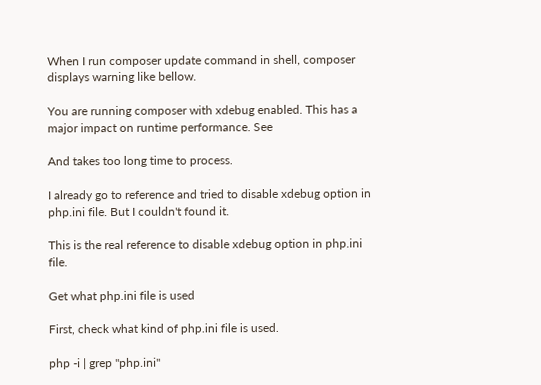When I run composer update command in shell, composer displays warning like bellow.

You are running composer with xdebug enabled. This has a major impact on runtime performance. See

And takes too long time to process.

I already go to reference and tried to disable xdebug option in php.ini file. But I couldn't found it.

This is the real reference to disable xdebug option in php.ini file.

Get what php.ini file is used

First, check what kind of php.ini file is used.

php -i | grep "php.ini"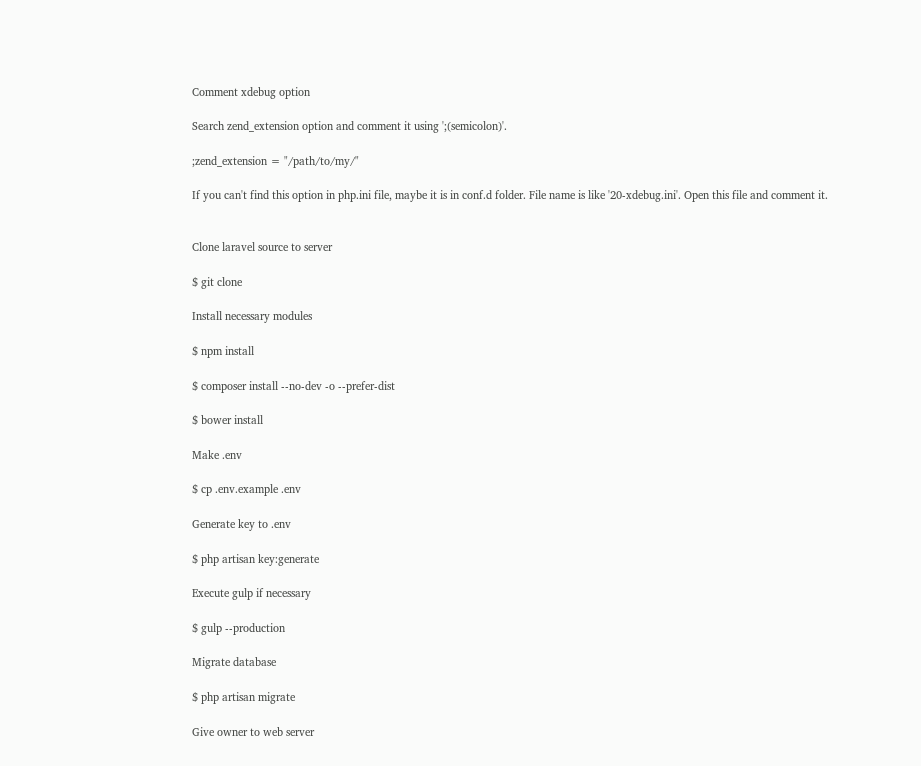Comment xdebug option

Search zend_extension option and comment it using ';(semicolon)'.

;zend_extension = "/path/to/my/"

If you can't find this option in php.ini file, maybe it is in conf.d folder. File name is like '20-xdebug.ini'. Open this file and comment it.


Clone laravel source to server

$ git clone

Install necessary modules

$ npm install

$ composer install --no-dev -o --prefer-dist

$ bower install

Make .env

$ cp .env.example .env

Generate key to .env

$ php artisan key:generate

Execute gulp if necessary

$ gulp --production

Migrate database

$ php artisan migrate

Give owner to web server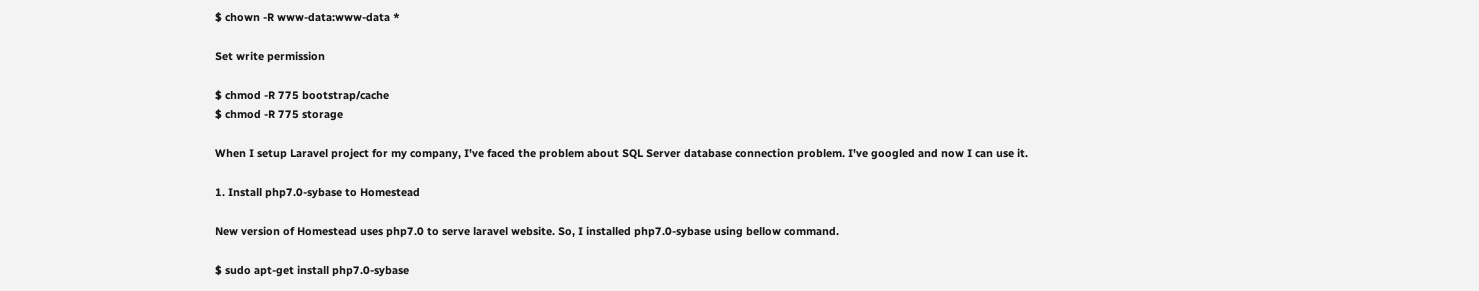$ chown -R www-data:www-data *

Set write permission

$ chmod -R 775 bootstrap/cache
$ chmod -R 775 storage

When I setup Laravel project for my company, I've faced the problem about SQL Server database connection problem. I've googled and now I can use it.

1. Install php7.0-sybase to Homestead

New version of Homestead uses php7.0 to serve laravel website. So, I installed php7.0-sybase using bellow command.

$ sudo apt-get install php7.0-sybase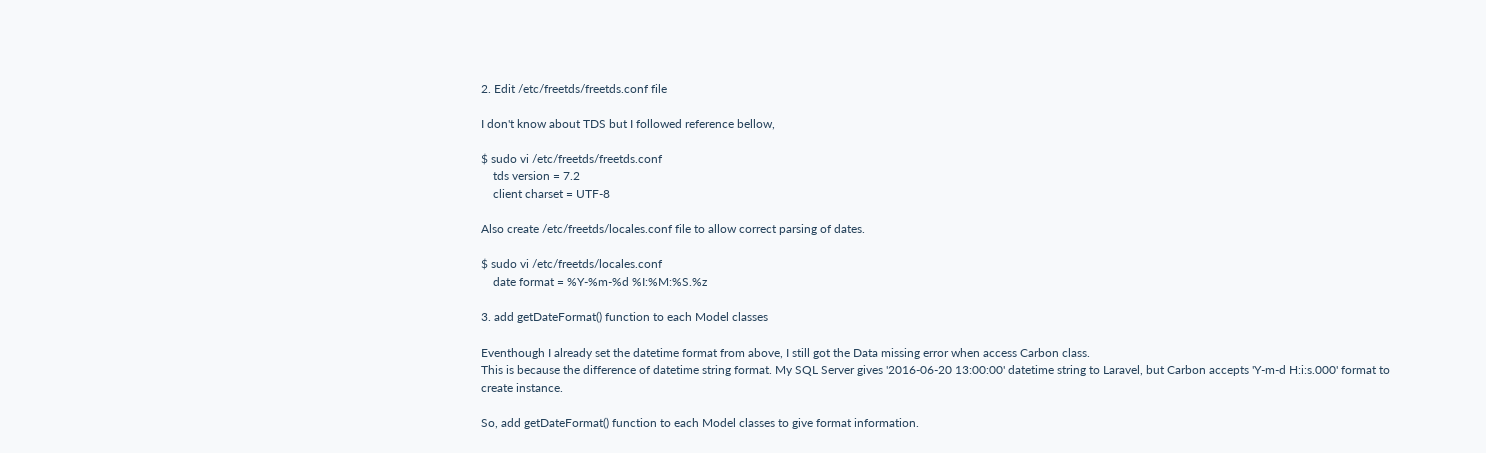2. Edit /etc/freetds/freetds.conf file

I don't know about TDS but I followed reference bellow,

$ sudo vi /etc/freetds/freetds.conf
    tds version = 7.2
    client charset = UTF-8

Also create /etc/freetds/locales.conf file to allow correct parsing of dates.

$ sudo vi /etc/freetds/locales.conf
    date format = %Y-%m-%d %I:%M:%S.%z

3. add getDateFormat() function to each Model classes

Eventhough I already set the datetime format from above, I still got the Data missing error when access Carbon class.
This is because the difference of datetime string format. My SQL Server gives '2016-06-20 13:00:00' datetime string to Laravel, but Carbon accepts 'Y-m-d H:i:s.000' format to create instance.

So, add getDateFormat() function to each Model classes to give format information.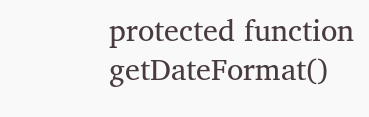protected function getDateFormat()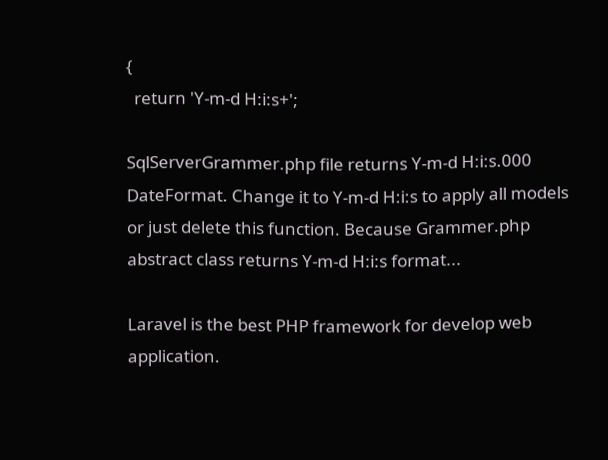{
  return 'Y-m-d H:i:s+';

SqlServerGrammer.php file returns Y-m-d H:i:s.000 DateFormat. Change it to Y-m-d H:i:s to apply all models or just delete this function. Because Grammer.php abstract class returns Y-m-d H:i:s format...

Laravel is the best PHP framework for develop web application.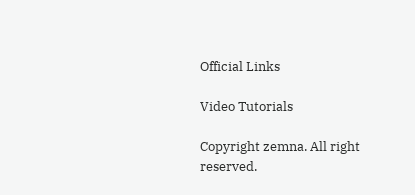Official Links

Video Tutorials

Copyright zemna. All right reserved.